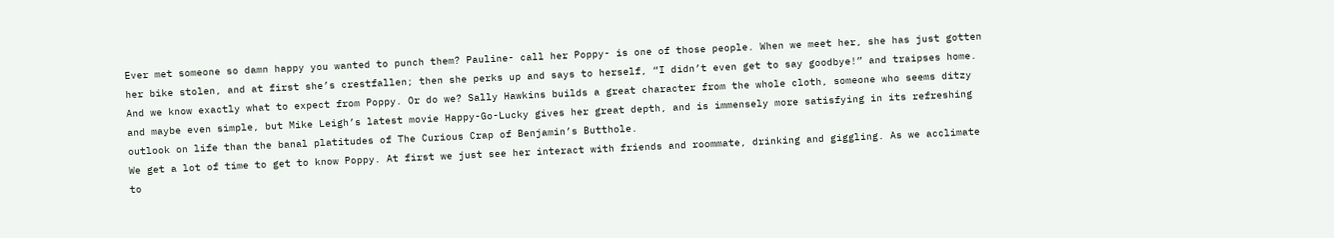Ever met someone so damn happy you wanted to punch them? Pauline- call her Poppy- is one of those people. When we meet her, she has just gotten her bike stolen, and at first she’s crestfallen; then she perks up and says to herself, “I didn’t even get to say goodbye!” and traipses home. And we know exactly what to expect from Poppy. Or do we? Sally Hawkins builds a great character from the whole cloth, someone who seems ditzy and maybe even simple, but Mike Leigh’s latest movie Happy-Go-Lucky gives her great depth, and is immensely more satisfying in its refreshing outlook on life than the banal platitudes of The Curious Crap of Benjamin’s Butthole.
We get a lot of time to get to know Poppy. At first we just see her interact with friends and roommate, drinking and giggling. As we acclimate to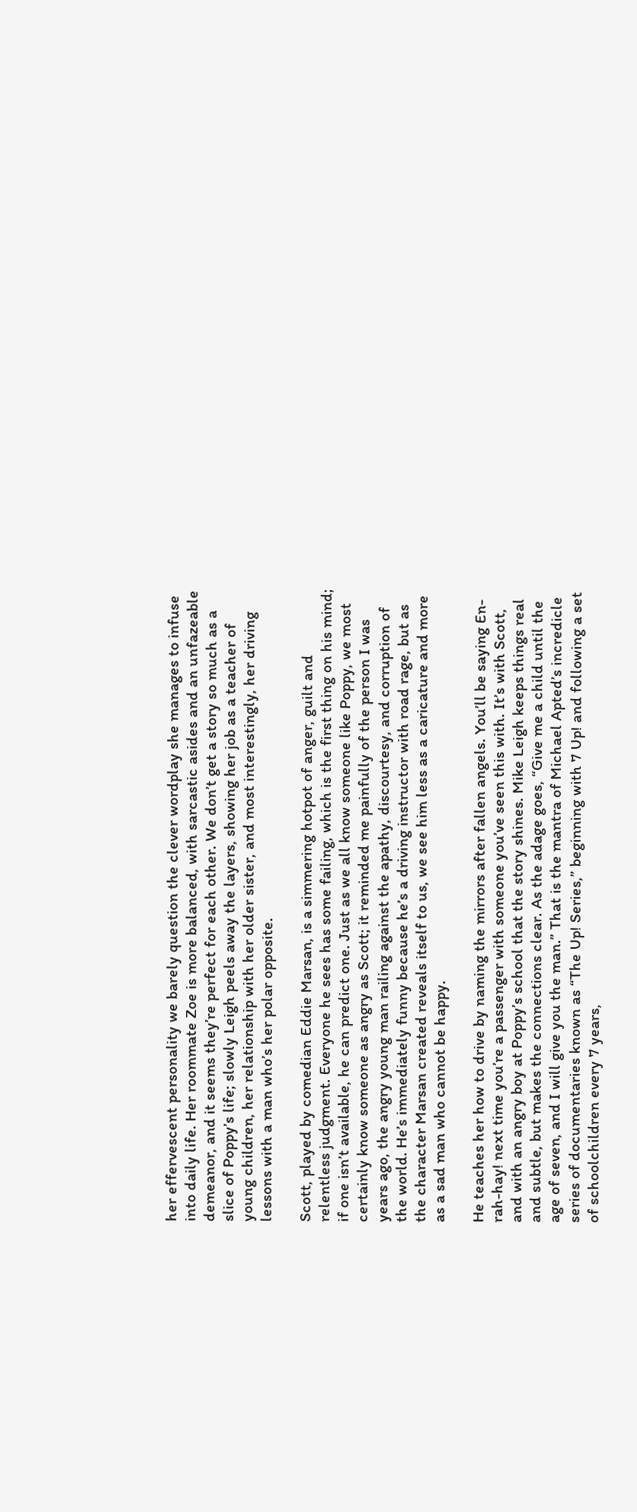her effervescent personality we barely question the clever wordplay she manages to infuse into daily life. Her roommate Zoe is more balanced, with sarcastic asides and an unfazeable demeanor, and it seems they’re perfect for each other. We don’t get a story so much as a slice of Poppy’s life; slowly Leigh peels away the layers, showing her job as a teacher of young children, her relationship with her older sister, and most interestingly, her driving lessons with a man who’s her polar opposite.

Scott, played by comedian Eddie Marsan, is a simmering hotpot of anger, guilt and relentless judgment. Everyone he sees has some failing, which is the first thing on his mind; if one isn’t available, he can predict one. Just as we all know someone like Poppy, we most certainly know someone as angry as Scott; it reminded me painfully of the person I was years ago, the angry young man railing against the apathy, discourtesy, and corruption of the world. He’s immediately funny because he’s a driving instructor with road rage, but as the character Marsan created reveals itself to us, we see him less as a caricature and more as a sad man who cannot be happy.

He teaches her how to drive by naming the mirrors after fallen angels. You’ll be saying En-rah-hay! next time you’re a passenger with someone you’ve seen this with. It’s with Scott, and with an angry boy at Poppy’s school that the story shines. Mike Leigh keeps things real and subtle, but makes the connections clear. As the adage goes, “Give me a child until the age of seven, and I will give you the man.” That is the mantra of Michael Apted’s incredicle series of documentaries known as “The Up! Series,” beginning with 7 Up! and following a set of schoolchildren every 7 years,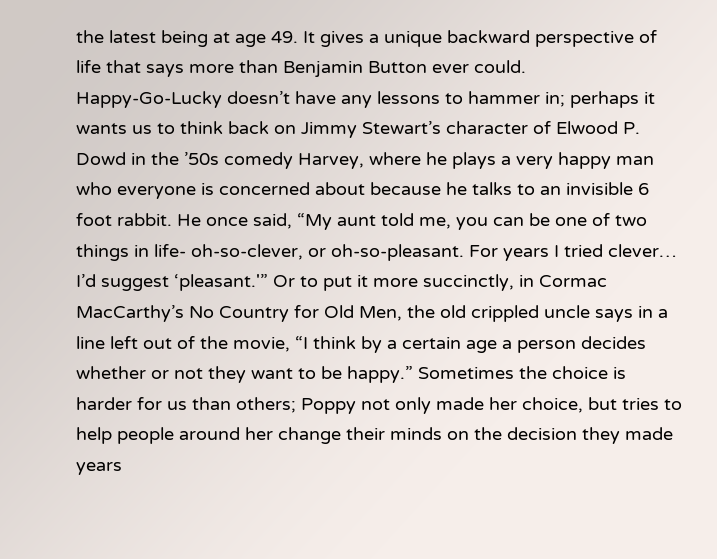the latest being at age 49. It gives a unique backward perspective of life that says more than Benjamin Button ever could.
Happy-Go-Lucky doesn’t have any lessons to hammer in; perhaps it wants us to think back on Jimmy Stewart’s character of Elwood P. Dowd in the ’50s comedy Harvey, where he plays a very happy man who everyone is concerned about because he talks to an invisible 6 foot rabbit. He once said, “My aunt told me, you can be one of two things in life- oh-so-clever, or oh-so-pleasant. For years I tried clever… I’d suggest ‘pleasant.'” Or to put it more succinctly, in Cormac MacCarthy’s No Country for Old Men, the old crippled uncle says in a line left out of the movie, “I think by a certain age a person decides whether or not they want to be happy.” Sometimes the choice is harder for us than others; Poppy not only made her choice, but tries to help people around her change their minds on the decision they made years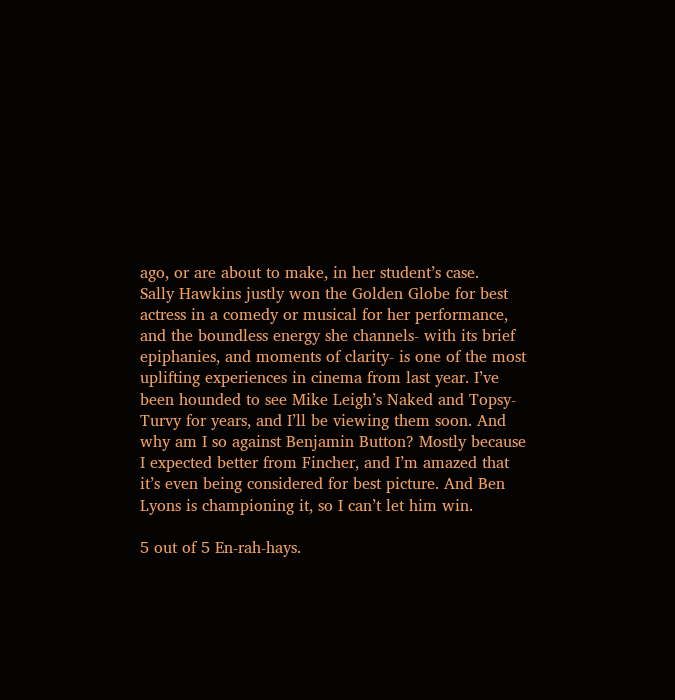ago, or are about to make, in her student’s case.
Sally Hawkins justly won the Golden Globe for best actress in a comedy or musical for her performance, and the boundless energy she channels- with its brief epiphanies, and moments of clarity- is one of the most uplifting experiences in cinema from last year. I’ve been hounded to see Mike Leigh’s Naked and Topsy-Turvy for years, and I’ll be viewing them soon. And why am I so against Benjamin Button? Mostly because I expected better from Fincher, and I’m amazed that it’s even being considered for best picture. And Ben Lyons is championing it, so I can’t let him win.

5 out of 5 En-rah-hays.